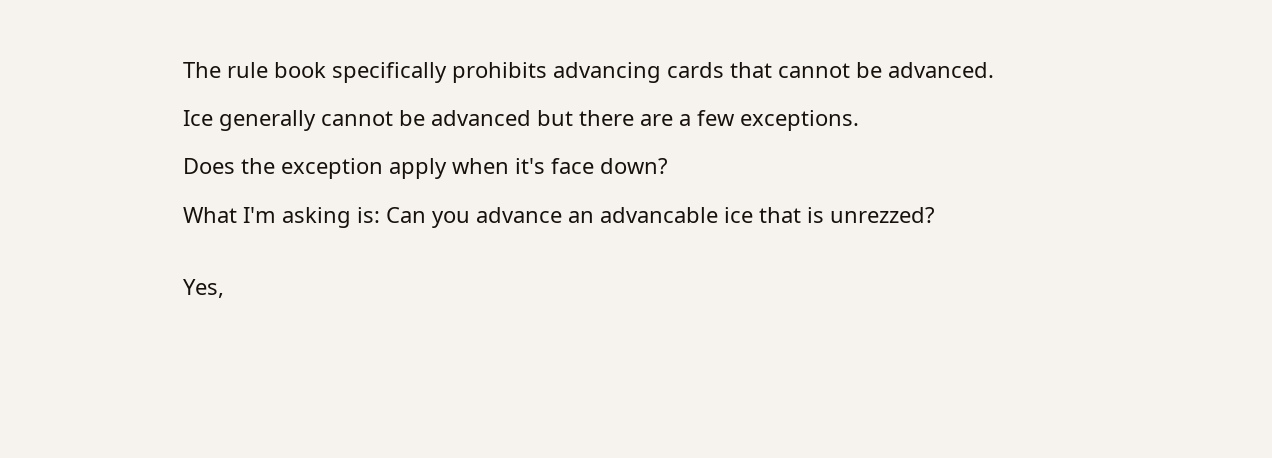The rule book specifically prohibits advancing cards that cannot be advanced.

Ice generally cannot be advanced but there are a few exceptions.

Does the exception apply when it's face down?

What I'm asking is: Can you advance an advancable ice that is unrezzed?


Yes,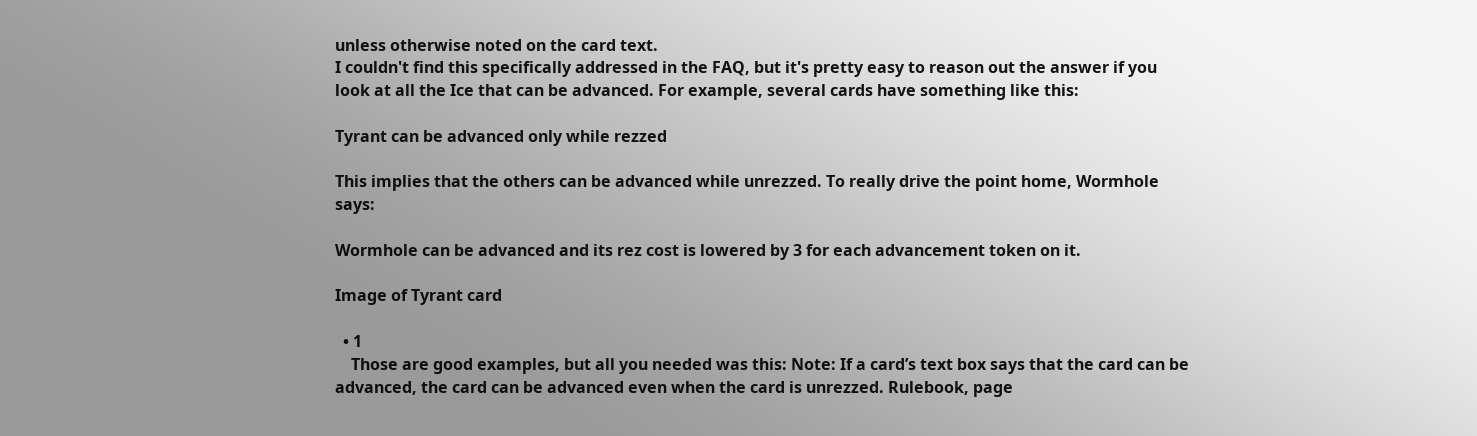unless otherwise noted on the card text.
I couldn't find this specifically addressed in the FAQ, but it's pretty easy to reason out the answer if you look at all the Ice that can be advanced. For example, several cards have something like this:

Tyrant can be advanced only while rezzed

This implies that the others can be advanced while unrezzed. To really drive the point home, Wormhole says:

Wormhole can be advanced and its rez cost is lowered by 3 for each advancement token on it.

Image of Tyrant card

  • 1
    Those are good examples, but all you needed was this: Note: If a card’s text box says that the card can be advanced, the card can be advanced even when the card is unrezzed. Rulebook, page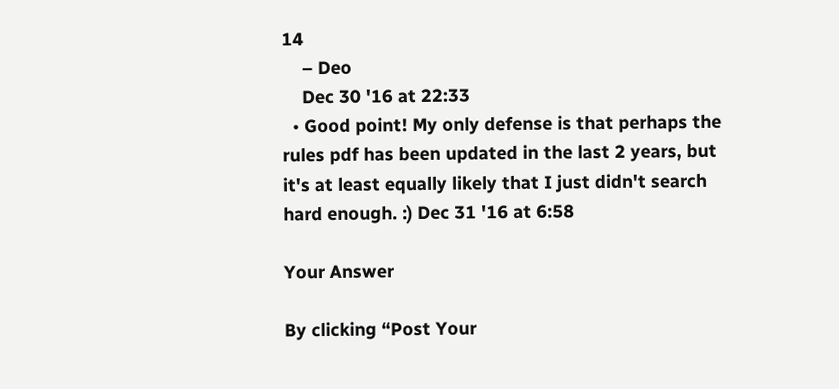14
    – Deo
    Dec 30 '16 at 22:33
  • Good point! My only defense is that perhaps the rules pdf has been updated in the last 2 years, but it's at least equally likely that I just didn't search hard enough. :) Dec 31 '16 at 6:58

Your Answer

By clicking “Post Your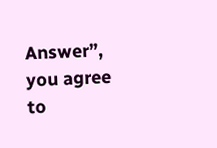Answer”, you agree to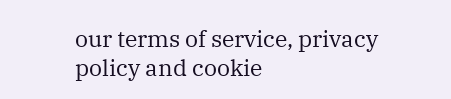our terms of service, privacy policy and cookie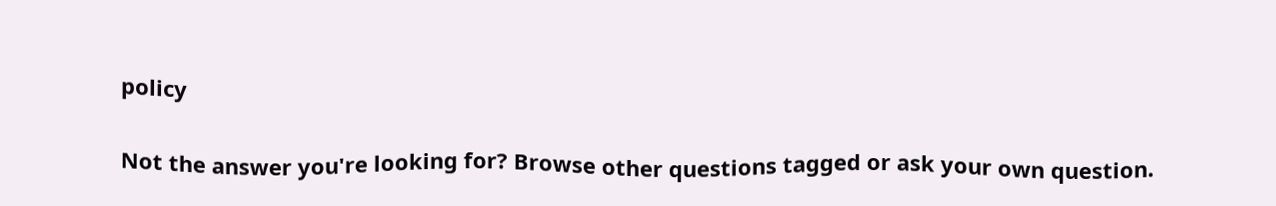policy

Not the answer you're looking for? Browse other questions tagged or ask your own question.